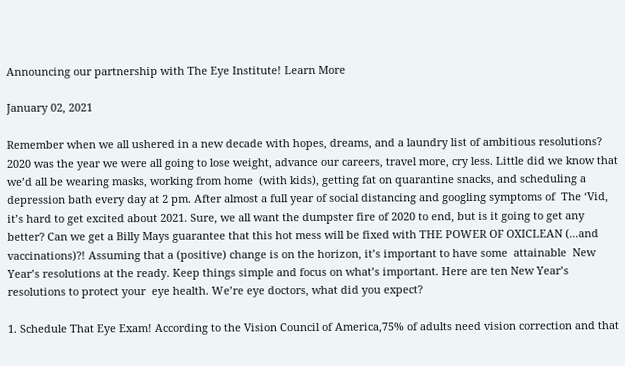Announcing our partnership with The Eye Institute! Learn More

January 02, 2021

Remember when we all ushered in a new decade with hopes, dreams, and a laundry list of ambitious resolutions? 2020 was the year we were all going to lose weight, advance our careers, travel more, cry less. Little did we know that we’d all be wearing masks, working from home  (with kids), getting fat on quarantine snacks, and scheduling a depression bath every day at 2 pm. After almost a full year of social distancing and googling symptoms of  The ‘Vid, it’s hard to get excited about 2021. Sure, we all want the dumpster fire of 2020 to end, but is it going to get any better? Can we get a Billy Mays guarantee that this hot mess will be fixed with THE POWER OF OXICLEAN (...and vaccinations)?! Assuming that a (positive) change is on the horizon, it’s important to have some  attainable  New Year’s resolutions at the ready. Keep things simple and focus on what’s important. Here are ten New Year’s resolutions to protect your  eye health. We’re eye doctors, what did you expect?

1. Schedule That Eye Exam! According to the Vision Council of America,75% of adults need vision correction and that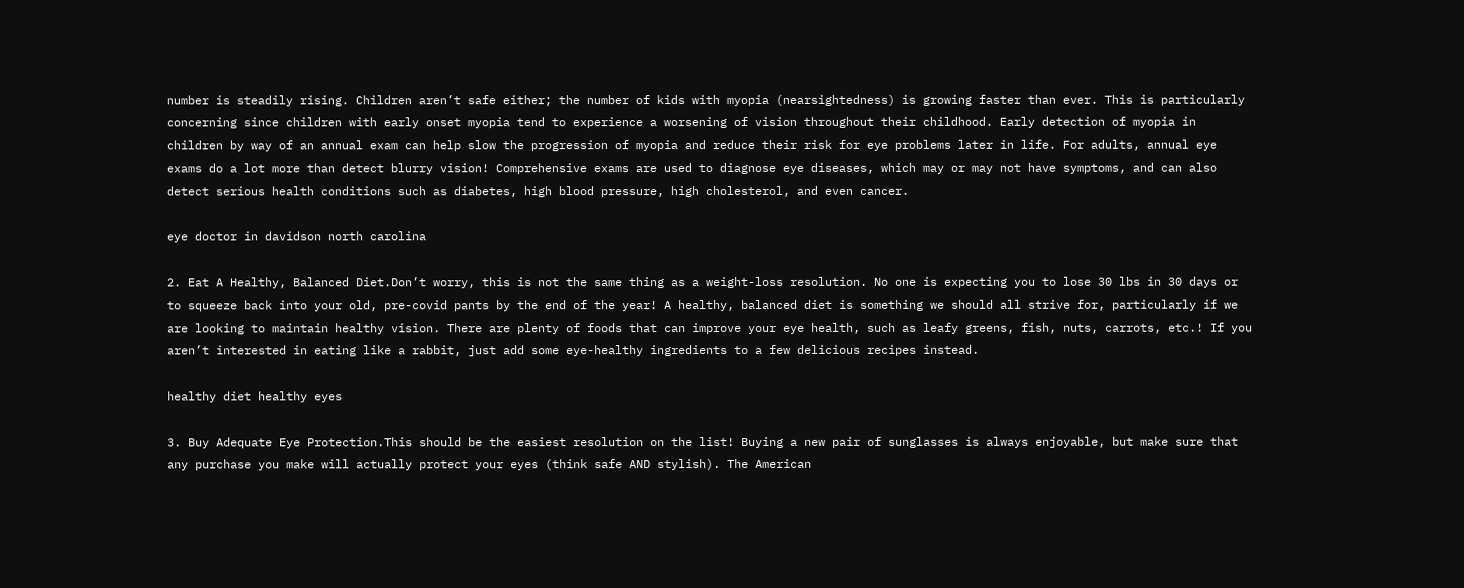number is steadily rising. Children aren’t safe either; the number of kids with myopia (nearsightedness) is growing faster than ever. This is particularly concerning since children with early onset myopia tend to experience a worsening of vision throughout their childhood. Early detection of myopia in children by way of an annual exam can help slow the progression of myopia and reduce their risk for eye problems later in life. For adults, annual eye exams do a lot more than detect blurry vision! Comprehensive exams are used to diagnose eye diseases, which may or may not have symptoms, and can also detect serious health conditions such as diabetes, high blood pressure, high cholesterol, and even cancer.

eye doctor in davidson north carolina

2. Eat A Healthy, Balanced Diet.Don’t worry, this is not the same thing as a weight-loss resolution. No one is expecting you to lose 30 lbs in 30 days or to squeeze back into your old, pre-covid pants by the end of the year! A healthy, balanced diet is something we should all strive for, particularly if we are looking to maintain healthy vision. There are plenty of foods that can improve your eye health, such as leafy greens, fish, nuts, carrots, etc.! If you aren’t interested in eating like a rabbit, just add some eye-healthy ingredients to a few delicious recipes instead.

healthy diet healthy eyes

3. Buy Adequate Eye Protection.This should be the easiest resolution on the list! Buying a new pair of sunglasses is always enjoyable, but make sure that any purchase you make will actually protect your eyes (think safe AND stylish). The American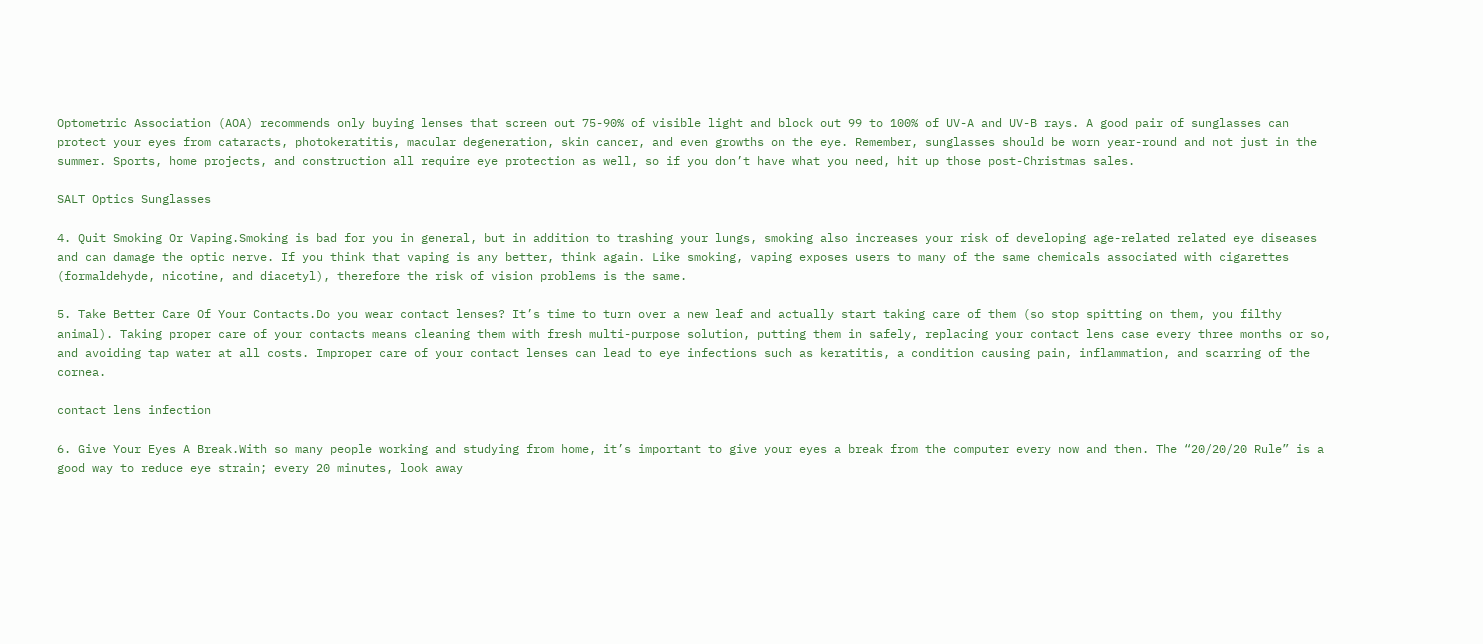Optometric Association (AOA) recommends only buying lenses that screen out 75-90% of visible light and block out 99 to 100% of UV-A and UV-B rays. A good pair of sunglasses can protect your eyes from cataracts, photokeratitis, macular degeneration, skin cancer, and even growths on the eye. Remember, sunglasses should be worn year-round and not just in the summer. Sports, home projects, and construction all require eye protection as well, so if you don’t have what you need, hit up those post-Christmas sales.

SALT Optics Sunglasses

4. Quit Smoking Or Vaping.Smoking is bad for you in general, but in addition to trashing your lungs, smoking also increases your risk of developing age-related related eye diseases and can damage the optic nerve. If you think that vaping is any better, think again. Like smoking, vaping exposes users to many of the same chemicals associated with cigarettes (formaldehyde, nicotine, and diacetyl), therefore the risk of vision problems is the same.

5. Take Better Care Of Your Contacts.Do you wear contact lenses? It’s time to turn over a new leaf and actually start taking care of them (so stop spitting on them, you filthy animal). Taking proper care of your contacts means cleaning them with fresh multi-purpose solution, putting them in safely, replacing your contact lens case every three months or so, and avoiding tap water at all costs. Improper care of your contact lenses can lead to eye infections such as keratitis, a condition causing pain, inflammation, and scarring of the cornea.

contact lens infection

6. Give Your Eyes A Break.With so many people working and studying from home, it’s important to give your eyes a break from the computer every now and then. The “20/20/20 Rule” is a good way to reduce eye strain; every 20 minutes, look away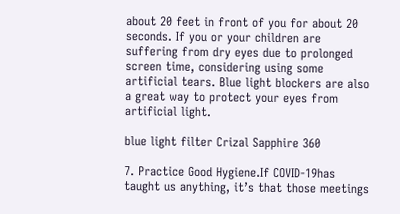about 20 feet in front of you for about 20 seconds. If you or your children are suffering from dry eyes due to prolonged screen time, considering using some artificial tears. Blue light blockers are also a great way to protect your eyes from artificial light.

blue light filter Crizal Sapphire 360

7. Practice Good Hygiene.If COVID-19has taught us anything, it’s that those meetings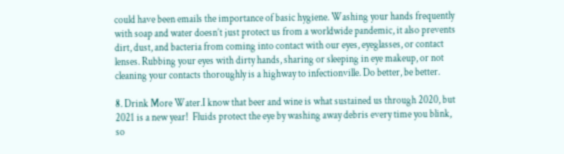could have been emails the importance of basic hygiene. Washing your hands frequently with soap and water doesn’t just protect us from a worldwide pandemic, it also prevents dirt, dust, and bacteria from coming into contact with our eyes, eyeglasses, or contact lenses. Rubbing your eyes with dirty hands, sharing or sleeping in eye makeup, or not cleaning your contacts thoroughly is a highway to infectionville. Do better, be better.

8. Drink More Water.I know that beer and wine is what sustained us through 2020, but 2021 is a new year!  Fluids protect the eye by washing away debris every time you blink, so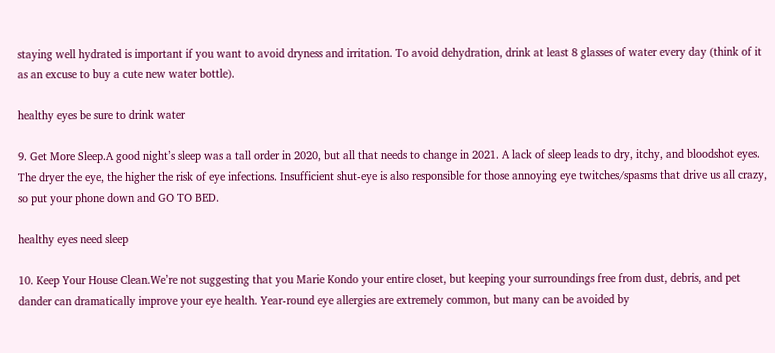staying well hydrated is important if you want to avoid dryness and irritation. To avoid dehydration, drink at least 8 glasses of water every day (think of it as an excuse to buy a cute new water bottle).

healthy eyes be sure to drink water

9. Get More Sleep.A good night’s sleep was a tall order in 2020, but all that needs to change in 2021. A lack of sleep leads to dry, itchy, and bloodshot eyes. The dryer the eye, the higher the risk of eye infections. Insufficient shut-eye is also responsible for those annoying eye twitches/spasms that drive us all crazy, so put your phone down and GO TO BED.

healthy eyes need sleep

10. Keep Your House Clean.We’re not suggesting that you Marie Kondo your entire closet, but keeping your surroundings free from dust, debris, and pet dander can dramatically improve your eye health. Year-round eye allergies are extremely common, but many can be avoided by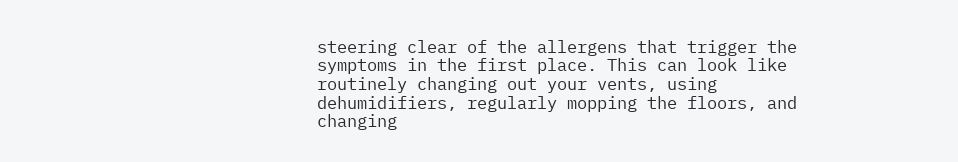steering clear of the allergens that trigger the symptoms in the first place. This can look like routinely changing out your vents, using dehumidifiers, regularly mopping the floors, and changing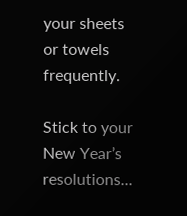your sheets or towels frequently.

Stick to your New Year’s resolutions...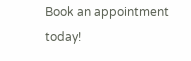Book an appointment today!